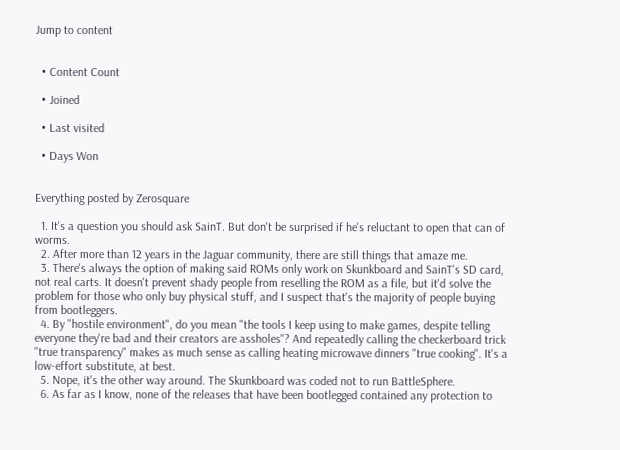Jump to content


  • Content Count

  • Joined

  • Last visited

  • Days Won


Everything posted by Zerosquare

  1. It's a question you should ask SainT. But don't be surprised if he's reluctant to open that can of worms.
  2. After more than 12 years in the Jaguar community, there are still things that amaze me.
  3. There's always the option of making said ROMs only work on Skunkboard and SainT's SD card, not real carts. It doesn't prevent shady people from reselling the ROM as a file, but it'd solve the problem for those who only buy physical stuff, and I suspect that's the majority of people buying from bootleggers.
  4. By "hostile environment", do you mean "the tools I keep using to make games, despite telling everyone they're bad and their creators are assholes"? And repeatedly calling the checkerboard trick "true transparency" makes as much sense as calling heating microwave dinners "true cooking". It's a low-effort substitute, at best.
  5. Nope, it's the other way around. The Skunkboard was coded not to run BattleSphere.
  6. As far as I know, none of the releases that have been bootlegged contained any protection to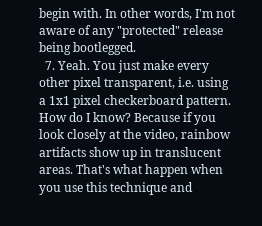begin with. In other words, I'm not aware of any "protected" release being bootlegged.
  7. Yeah. You just make every other pixel transparent, i.e. using a 1x1 pixel checkerboard pattern. How do I know? Because if you look closely at the video, rainbow artifacts show up in translucent areas. That's what happen when you use this technique and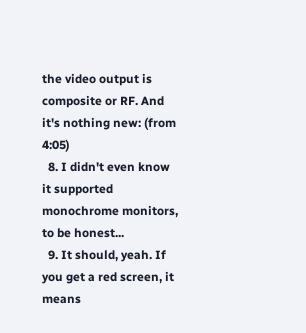the video output is composite or RF. And it's nothing new: (from 4:05)
  8. I didn't even know it supported monochrome monitors, to be honest...
  9. It should, yeah. If you get a red screen, it means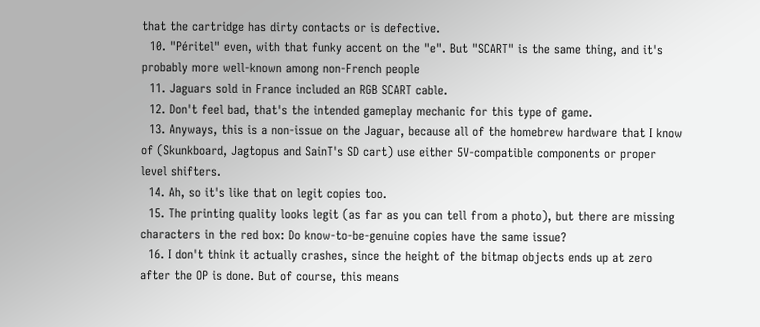that the cartridge has dirty contacts or is defective.
  10. "Péritel" even, with that funky accent on the "e". But "SCART" is the same thing, and it's probably more well-known among non-French people
  11. Jaguars sold in France included an RGB SCART cable.
  12. Don't feel bad, that's the intended gameplay mechanic for this type of game.
  13. Anyways, this is a non-issue on the Jaguar, because all of the homebrew hardware that I know of (Skunkboard, Jagtopus and SainT's SD cart) use either 5V-compatible components or proper level shifters.
  14. Ah, so it's like that on legit copies too.
  15. The printing quality looks legit (as far as you can tell from a photo), but there are missing characters in the red box: Do know-to-be-genuine copies have the same issue?
  16. I don't think it actually crashes, since the height of the bitmap objects ends up at zero after the OP is done. But of course, this means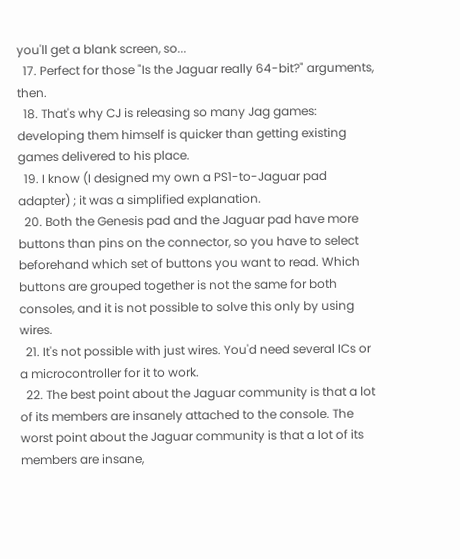you'll get a blank screen, so...
  17. Perfect for those "Is the Jaguar really 64-bit?" arguments, then.
  18. That's why CJ is releasing so many Jag games: developing them himself is quicker than getting existing games delivered to his place.
  19. I know (I designed my own a PS1-to-Jaguar pad adapter) ; it was a simplified explanation.
  20. Both the Genesis pad and the Jaguar pad have more buttons than pins on the connector, so you have to select beforehand which set of buttons you want to read. Which buttons are grouped together is not the same for both consoles, and it is not possible to solve this only by using wires.
  21. It's not possible with just wires. You'd need several ICs or a microcontroller for it to work.
  22. The best point about the Jaguar community is that a lot of its members are insanely attached to the console. The worst point about the Jaguar community is that a lot of its members are insane,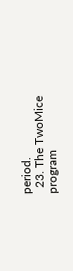period.
  23. The TwoMice program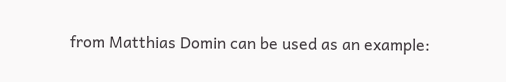from Matthias Domin can be used as an example: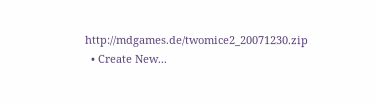http://mdgames.de/twomice2_20071230.zip
  • Create New...